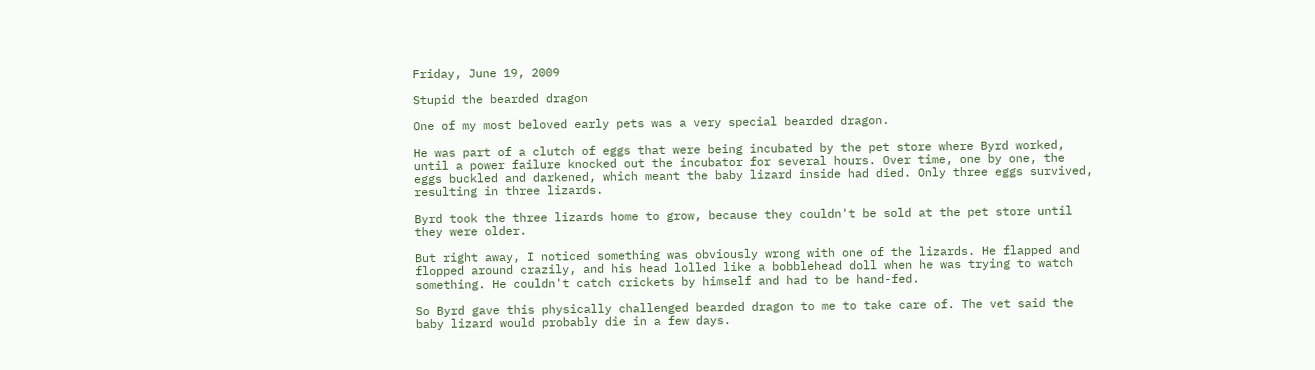Friday, June 19, 2009

Stupid the bearded dragon

One of my most beloved early pets was a very special bearded dragon.

He was part of a clutch of eggs that were being incubated by the pet store where Byrd worked, until a power failure knocked out the incubator for several hours. Over time, one by one, the eggs buckled and darkened, which meant the baby lizard inside had died. Only three eggs survived, resulting in three lizards.

Byrd took the three lizards home to grow, because they couldn't be sold at the pet store until they were older.

But right away, I noticed something was obviously wrong with one of the lizards. He flapped and flopped around crazily, and his head lolled like a bobblehead doll when he was trying to watch something. He couldn't catch crickets by himself and had to be hand-fed.

So Byrd gave this physically challenged bearded dragon to me to take care of. The vet said the baby lizard would probably die in a few days.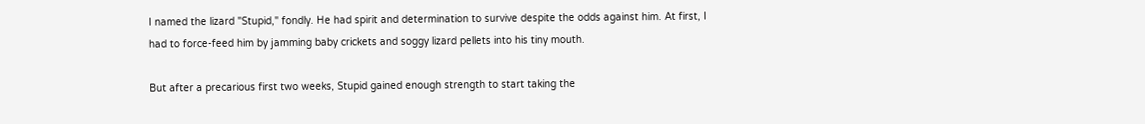I named the lizard "Stupid," fondly. He had spirit and determination to survive despite the odds against him. At first, I had to force-feed him by jamming baby crickets and soggy lizard pellets into his tiny mouth.

But after a precarious first two weeks, Stupid gained enough strength to start taking the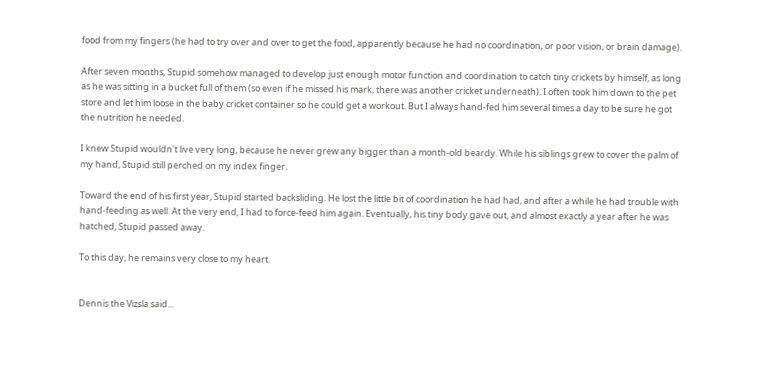food from my fingers (he had to try over and over to get the food, apparently because he had no coordination, or poor vision, or brain damage).

After seven months, Stupid somehow managed to develop just enough motor function and coordination to catch tiny crickets by himself, as long as he was sitting in a bucket full of them (so even if he missed his mark, there was another cricket underneath). I often took him down to the pet store and let him loose in the baby cricket container so he could get a workout. But I always hand-fed him several times a day to be sure he got the nutrition he needed.

I knew Stupid wouldn't live very long, because he never grew any bigger than a month-old beardy. While his siblings grew to cover the palm of my hand, Stupid still perched on my index finger.

Toward the end of his first year, Stupid started backsliding. He lost the little bit of coordination he had had, and after a while he had trouble with hand-feeding as well. At the very end, I had to force-feed him again. Eventually, his tiny body gave out, and almost exactly a year after he was hatched, Stupid passed away.

To this day, he remains very close to my heart.


Dennis the Vizsla said...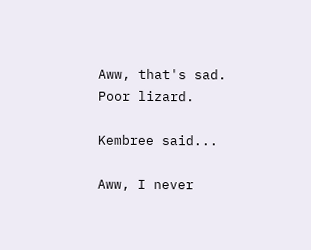Aww, that's sad. Poor lizard.

Kembree said...

Aww, I never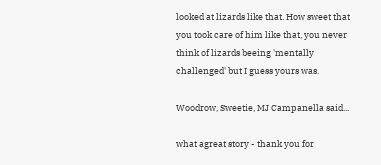looked at lizards like that. How sweet that you took care of him like that, you never think of lizards beeing 'mentally challenged' but I guess yours was.

Woodrow, Sweetie, MJ Campanella said...

what agreat story - thank you for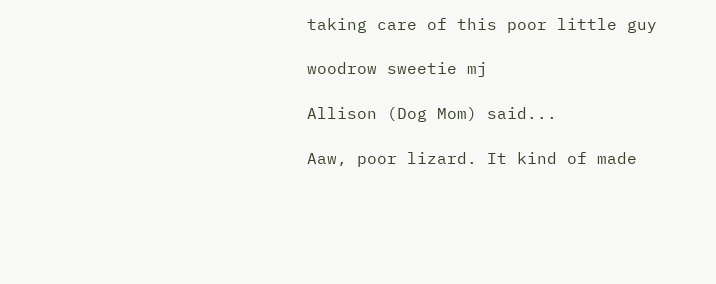taking care of this poor little guy

woodrow sweetie mj

Allison (Dog Mom) said...

Aaw, poor lizard. It kind of made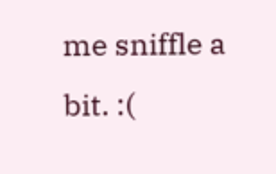me sniffle a bit. :(